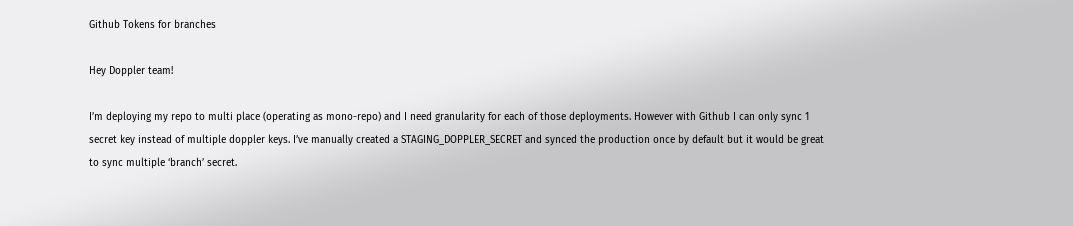Github Tokens for branches

Hey Doppler team!

I’m deploying my repo to multi place (operating as mono-repo) and I need granularity for each of those deployments. However with Github I can only sync 1 secret key instead of multiple doppler keys. I’ve manually created a STAGING_DOPPLER_SECRET and synced the production once by default but it would be great to sync multiple ‘branch’ secret.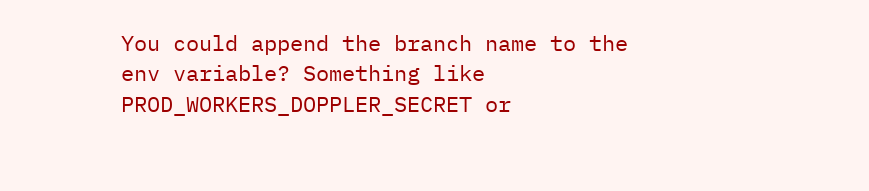You could append the branch name to the env variable? Something like PROD_WORKERS_DOPPLER_SECRET or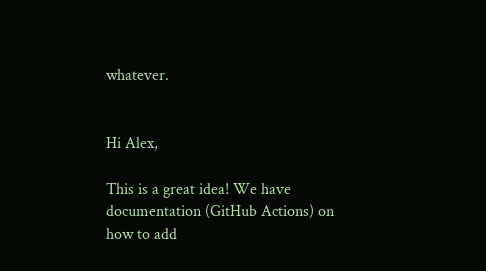whatever.


Hi Alex,

This is a great idea! We have documentation (GitHub Actions) on how to add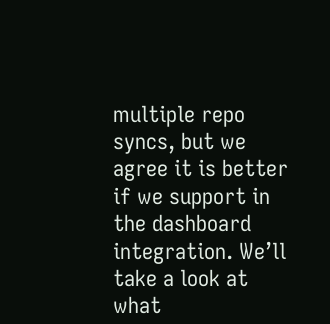multiple repo syncs, but we agree it is better if we support in the dashboard integration. We’ll take a look at what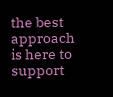the best approach is here to support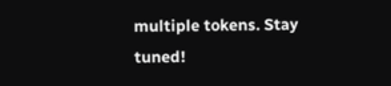multiple tokens. Stay tuned!